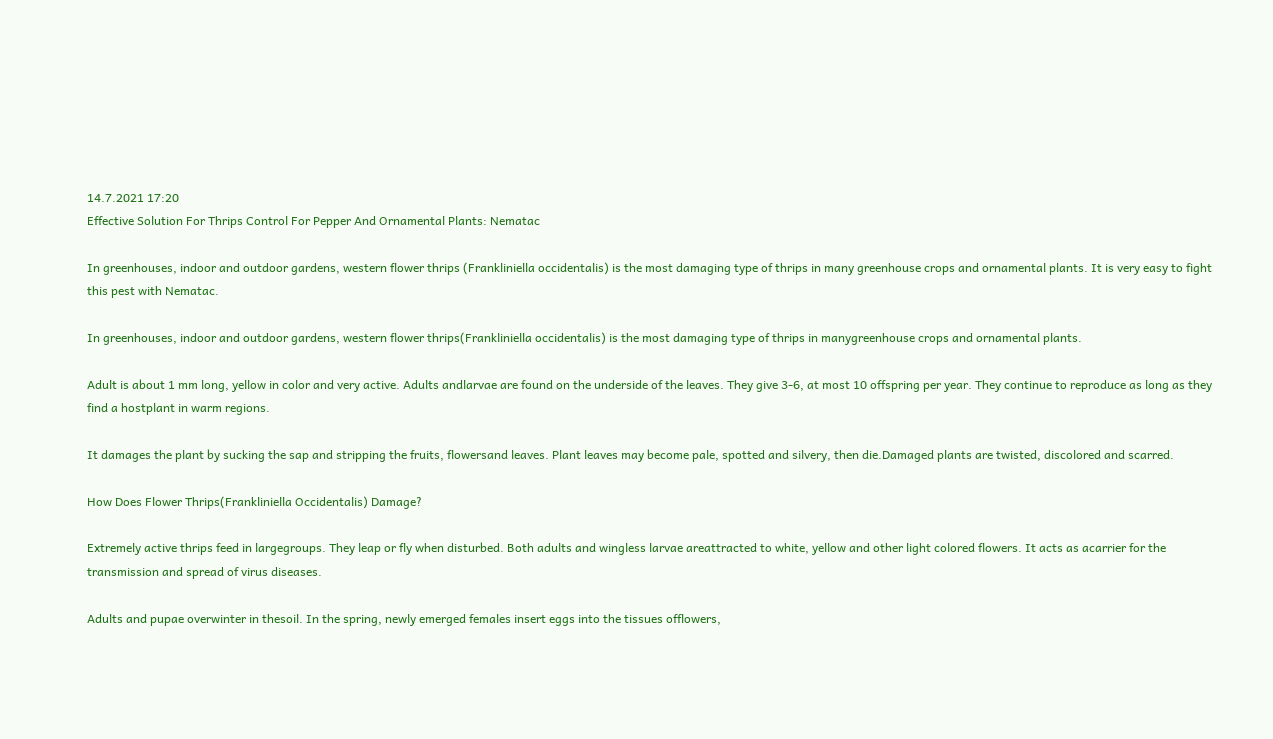14.7.2021 17:20
Effective Solution For Thrips Control For Pepper And Ornamental Plants: Nematac

In greenhouses, indoor and outdoor gardens, western flower thrips (Frankliniella occidentalis) is the most damaging type of thrips in many greenhouse crops and ornamental plants. It is very easy to fight this pest with Nematac.

In greenhouses, indoor and outdoor gardens, western flower thrips(Frankliniella occidentalis) is the most damaging type of thrips in manygreenhouse crops and ornamental plants.

Adult is about 1 mm long, yellow in color and very active. Adults andlarvae are found on the underside of the leaves. They give 3-6, at most 10 offspring per year. They continue to reproduce as long as they find a hostplant in warm regions.

It damages the plant by sucking the sap and stripping the fruits, flowersand leaves. Plant leaves may become pale, spotted and silvery, then die.Damaged plants are twisted, discolored and scarred.

How Does Flower Thrips(Frankliniella Occidentalis) Damage?

Extremely active thrips feed in largegroups. They leap or fly when disturbed. Both adults and wingless larvae areattracted to white, yellow and other light colored flowers. It acts as acarrier for the transmission and spread of virus diseases.

Adults and pupae overwinter in thesoil. In the spring, newly emerged females insert eggs into the tissues offlowers,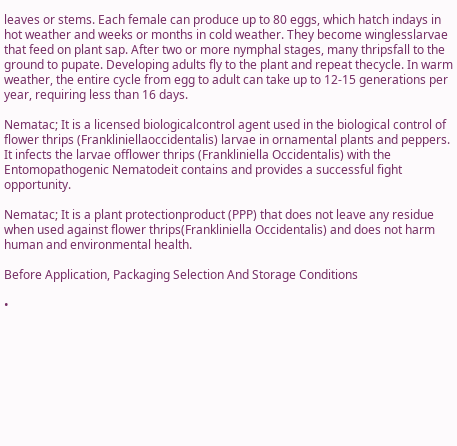leaves or stems. Each female can produce up to 80 eggs, which hatch indays in hot weather and weeks or months in cold weather. They become winglesslarvae that feed on plant sap. After two or more nymphal stages, many thripsfall to the ground to pupate. Developing adults fly to the plant and repeat thecycle. In warm weather, the entire cycle from egg to adult can take up to 12-15 generations per year, requiring less than 16 days.

Nematac; It is a licensed biologicalcontrol agent used in the biological control of flower thrips (Frankliniellaoccidentalis) larvae in ornamental plants and peppers. It infects the larvae offlower thrips (Frankliniella Occidentalis) with the Entomopathogenic Nematodeit contains and provides a successful fight opportunity.

Nematac; It is a plant protectionproduct (PPP) that does not leave any residue when used against flower thrips(Frankliniella Occidentalis) and does not harm human and environmental health.

Before Application, Packaging Selection And Storage Conditions

•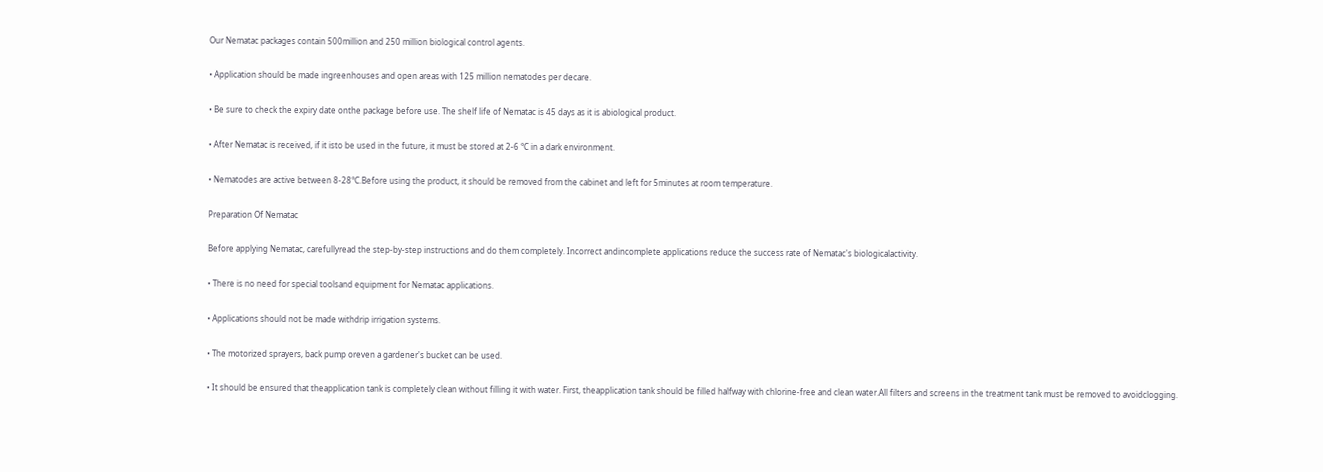Our Nematac packages contain 500million and 250 million biological control agents.

• Application should be made ingreenhouses and open areas with 125 million nematodes per decare.

• Be sure to check the expiry date onthe package before use. The shelf life of Nematac is 45 days as it is abiological product.

• After Nematac is received, if it isto be used in the future, it must be stored at 2-6 °C in a dark environment.

• Nematodes are active between 8-28°C.Before using the product, it should be removed from the cabinet and left for 5minutes at room temperature.

Preparation Of Nematac

Before applying Nematac, carefullyread the step-by-step instructions and do them completely. Incorrect andincomplete applications reduce the success rate of Nematac's biologicalactivity.

• There is no need for special toolsand equipment for Nematac applications.

• Applications should not be made withdrip irrigation systems.

• The motorized sprayers, back pump oreven a gardener's bucket can be used.

• It should be ensured that theapplication tank is completely clean without filling it with water. First, theapplication tank should be filled halfway with chlorine-free and clean water.All filters and screens in the treatment tank must be removed to avoidclogging.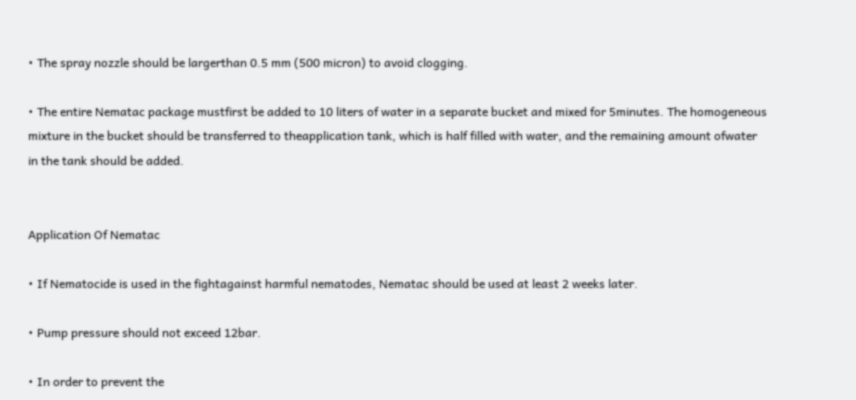• The spray nozzle should be largerthan 0.5 mm (500 micron) to avoid clogging.

• The entire Nematac package mustfirst be added to 10 liters of water in a separate bucket and mixed for 5minutes. The homogeneous mixture in the bucket should be transferred to theapplication tank, which is half filled with water, and the remaining amount ofwater in the tank should be added.


Application Of Nematac

• If Nematocide is used in the fightagainst harmful nematodes, Nematac should be used at least 2 weeks later.

• Pump pressure should not exceed 12bar.

• In order to prevent the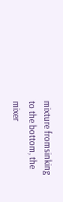mixture fromsinking to the bottom, the mixer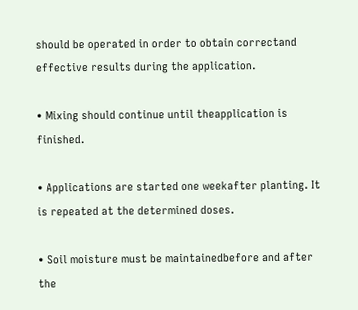should be operated in order to obtain correctand effective results during the application.

• Mixing should continue until theapplication is finished.

• Applications are started one weekafter planting. It is repeated at the determined doses.

• Soil moisture must be maintainedbefore and after the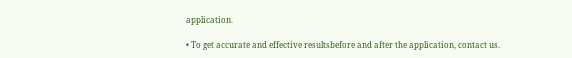application.

• To get accurate and effective resultsbefore and after the application, contact us.